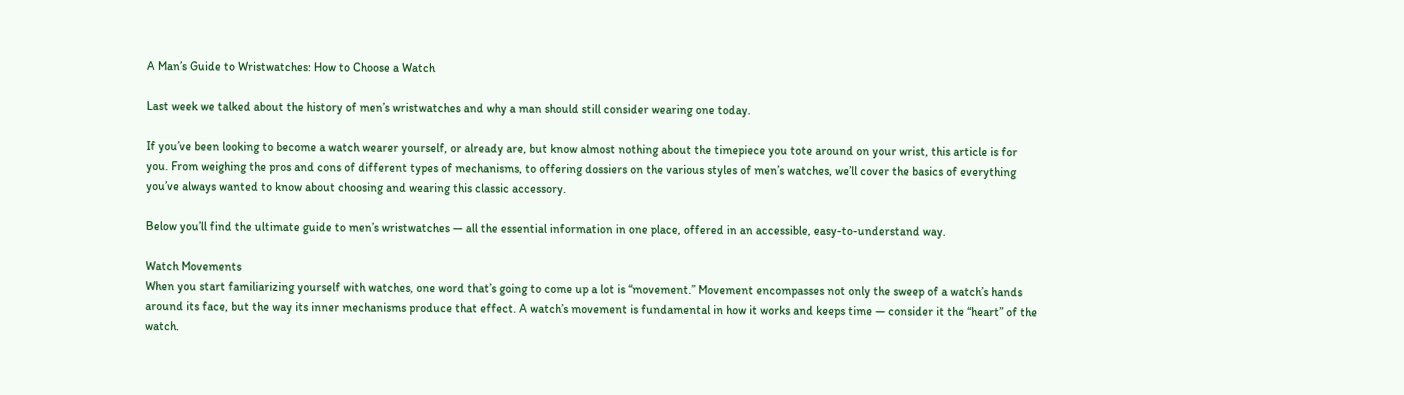A Man’s Guide to Wristwatches: How to Choose a Watch

Last week we talked about the history of men’s wristwatches and why a man should still consider wearing one today.

If you’ve been looking to become a watch wearer yourself, or already are, but know almost nothing about the timepiece you tote around on your wrist, this article is for you. From weighing the pros and cons of different types of mechanisms, to offering dossiers on the various styles of men’s watches, we’ll cover the basics of everything you’ve always wanted to know about choosing and wearing this classic accessory.

Below you’ll find the ultimate guide to men’s wristwatches — all the essential information in one place, offered in an accessible, easy-to-understand way.

Watch Movements
When you start familiarizing yourself with watches, one word that’s going to come up a lot is “movement.” Movement encompasses not only the sweep of a watch’s hands around its face, but the way its inner mechanisms produce that effect. A watch’s movement is fundamental in how it works and keeps time — consider it the “heart” of the watch.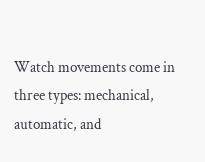Watch movements come in three types: mechanical, automatic, and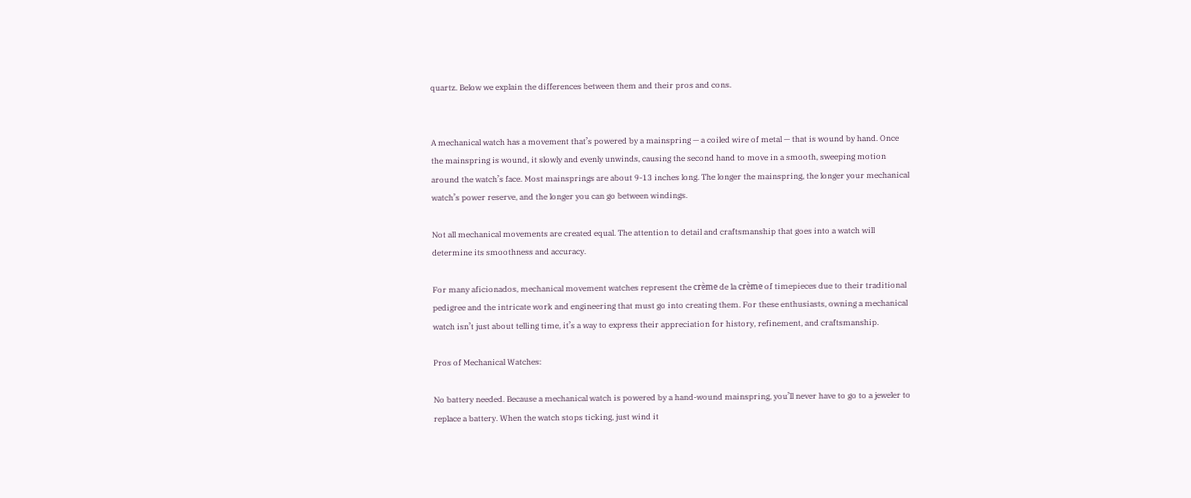quartz. Below we explain the differences between them and their pros and cons.


A mechanical watch has a movement that’s powered by a mainspring — a coiled wire of metal — that is wound by hand. Once the mainspring is wound, it slowly and evenly unwinds, causing the second hand to move in a smooth, sweeping motion around the watch’s face. Most mainsprings are about 9-13 inches long. The longer the mainspring, the longer your mechanical watch’s power reserve, and the longer you can go between windings.

Not all mechanical movements are created equal. The attention to detail and craftsmanship that goes into a watch will determine its smoothness and accuracy.

For many aficionados, mechanical movement watches represent the crème de la crème of timepieces due to their traditional pedigree and the intricate work and engineering that must go into creating them. For these enthusiasts, owning a mechanical watch isn’t just about telling time, it’s a way to express their appreciation for history, refinement, and craftsmanship.

Pros of Mechanical Watches:

No battery needed. Because a mechanical watch is powered by a hand-wound mainspring, you’ll never have to go to a jeweler to replace a battery. When the watch stops ticking, just wind it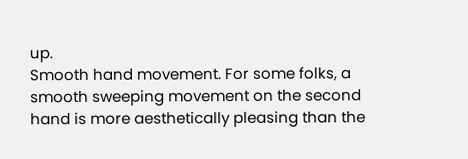up.
Smooth hand movement. For some folks, a smooth sweeping movement on the second hand is more aesthetically pleasing than the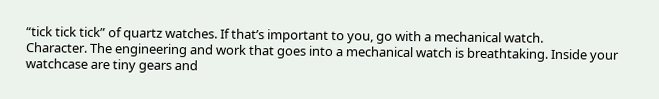“tick tick tick” of quartz watches. If that’s important to you, go with a mechanical watch.
Character. The engineering and work that goes into a mechanical watch is breathtaking. Inside your watchcase are tiny gears and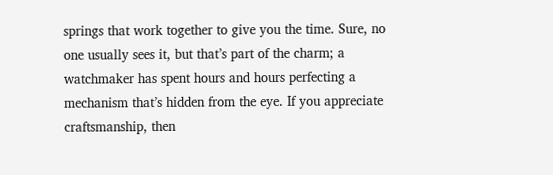springs that work together to give you the time. Sure, no one usually sees it, but that’s part of the charm; a watchmaker has spent hours and hours perfecting a mechanism that’s hidden from the eye. If you appreciate craftsmanship, then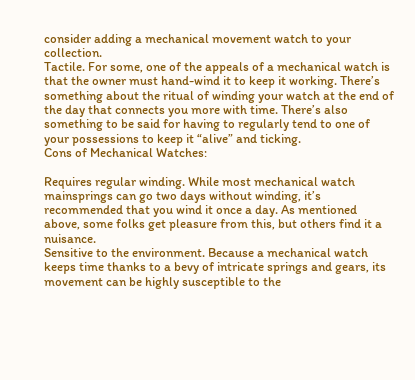consider adding a mechanical movement watch to your collection.
Tactile. For some, one of the appeals of a mechanical watch is that the owner must hand-wind it to keep it working. There’s something about the ritual of winding your watch at the end of the day that connects you more with time. There’s also something to be said for having to regularly tend to one of your possessions to keep it “alive” and ticking.
Cons of Mechanical Watches:

Requires regular winding. While most mechanical watch mainsprings can go two days without winding, it’s recommended that you wind it once a day. As mentioned above, some folks get pleasure from this, but others find it a nuisance.
Sensitive to the environment. Because a mechanical watch keeps time thanks to a bevy of intricate springs and gears, its movement can be highly susceptible to the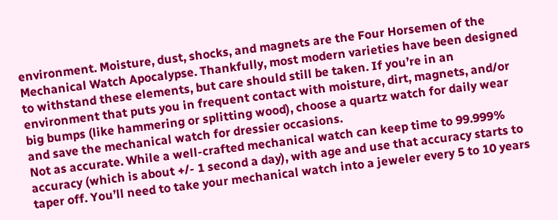environment. Moisture, dust, shocks, and magnets are the Four Horsemen of the Mechanical Watch Apocalypse. Thankfully, most modern varieties have been designed to withstand these elements, but care should still be taken. If you’re in an environment that puts you in frequent contact with moisture, dirt, magnets, and/or big bumps (like hammering or splitting wood), choose a quartz watch for daily wear and save the mechanical watch for dressier occasions.
Not as accurate. While a well-crafted mechanical watch can keep time to 99.999% accuracy (which is about +/- 1 second a day), with age and use that accuracy starts to taper off. You’ll need to take your mechanical watch into a jeweler every 5 to 10 years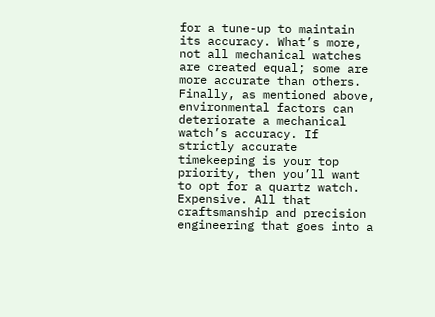for a tune-up to maintain its accuracy. What’s more, not all mechanical watches are created equal; some are more accurate than others. Finally, as mentioned above, environmental factors can deteriorate a mechanical watch’s accuracy. If strictly accurate timekeeping is your top priority, then you’ll want to opt for a quartz watch.
Expensive. All that craftsmanship and precision engineering that goes into a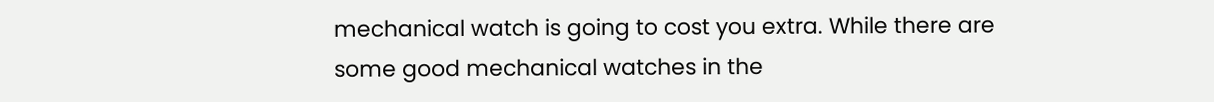mechanical watch is going to cost you extra. While there are some good mechanical watches in the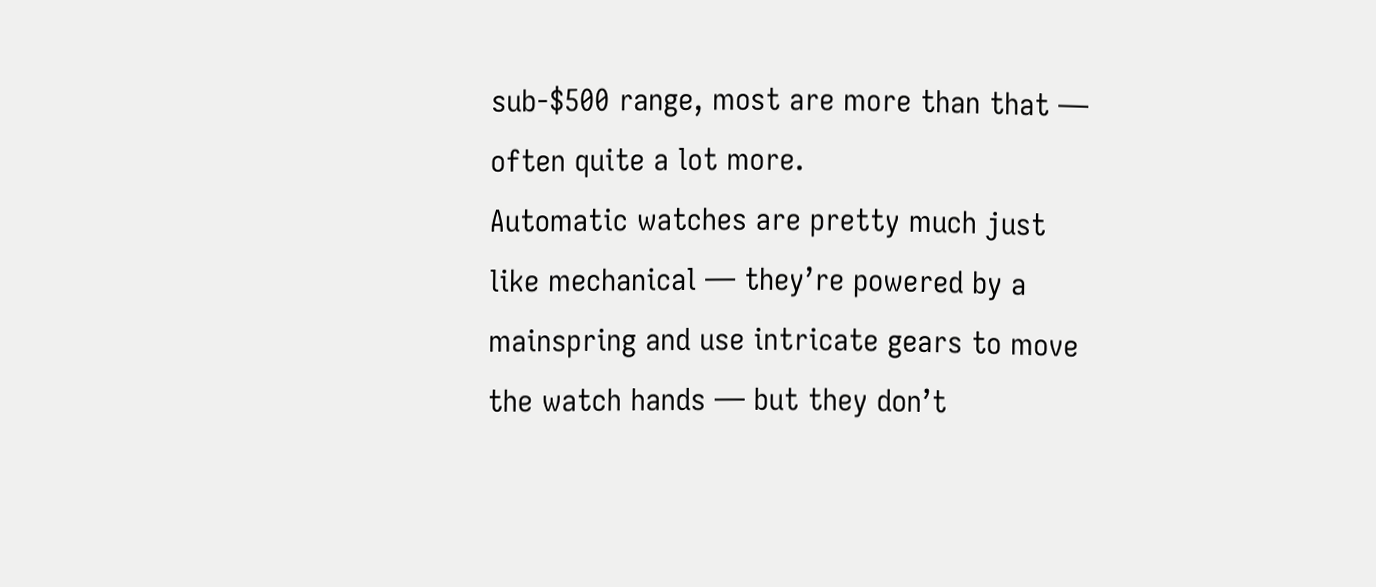sub-$500 range, most are more than that — often quite a lot more.
Automatic watches are pretty much just like mechanical — they’re powered by a mainspring and use intricate gears to move the watch hands — but they don’t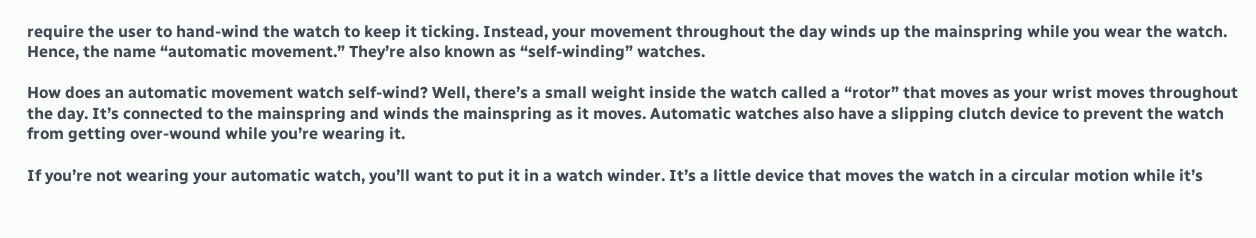require the user to hand-wind the watch to keep it ticking. Instead, your movement throughout the day winds up the mainspring while you wear the watch. Hence, the name “automatic movement.” They’re also known as “self-winding” watches.

How does an automatic movement watch self-wind? Well, there’s a small weight inside the watch called a “rotor” that moves as your wrist moves throughout the day. It’s connected to the mainspring and winds the mainspring as it moves. Automatic watches also have a slipping clutch device to prevent the watch from getting over-wound while you’re wearing it.

If you’re not wearing your automatic watch, you’ll want to put it in a watch winder. It’s a little device that moves the watch in a circular motion while it’s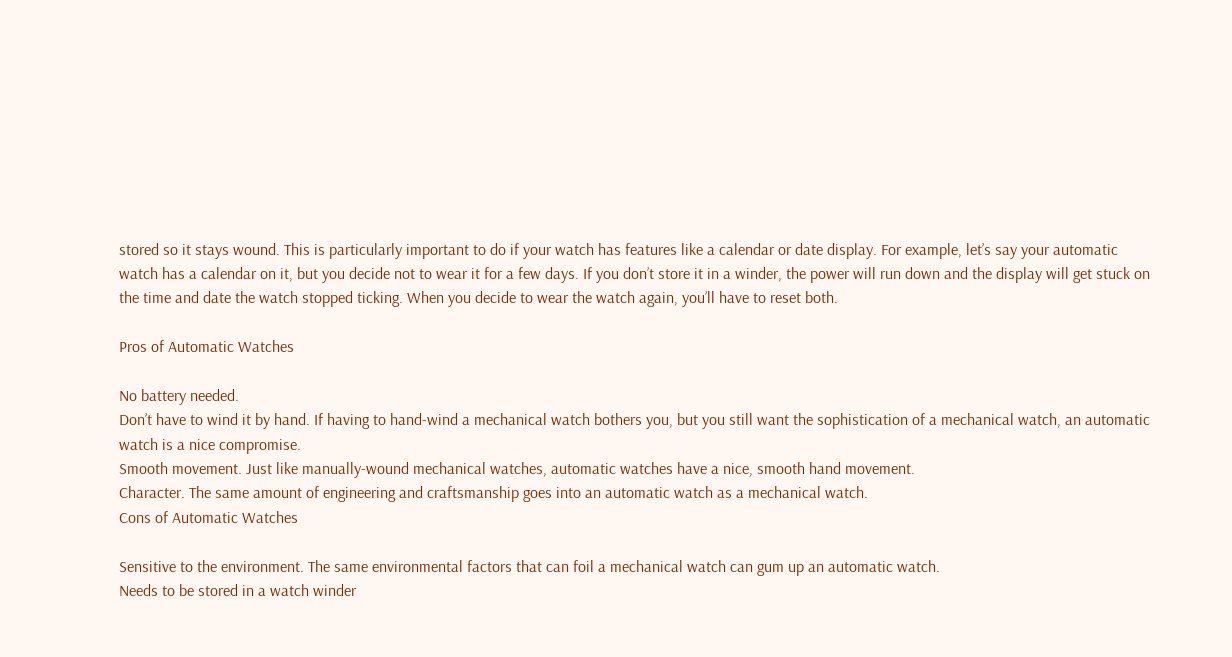stored so it stays wound. This is particularly important to do if your watch has features like a calendar or date display. For example, let’s say your automatic watch has a calendar on it, but you decide not to wear it for a few days. If you don’t store it in a winder, the power will run down and the display will get stuck on the time and date the watch stopped ticking. When you decide to wear the watch again, you’ll have to reset both.

Pros of Automatic Watches

No battery needed.
Don’t have to wind it by hand. If having to hand-wind a mechanical watch bothers you, but you still want the sophistication of a mechanical watch, an automatic watch is a nice compromise.
Smooth movement. Just like manually-wound mechanical watches, automatic watches have a nice, smooth hand movement.
Character. The same amount of engineering and craftsmanship goes into an automatic watch as a mechanical watch.
Cons of Automatic Watches

Sensitive to the environment. The same environmental factors that can foil a mechanical watch can gum up an automatic watch.
Needs to be stored in a watch winder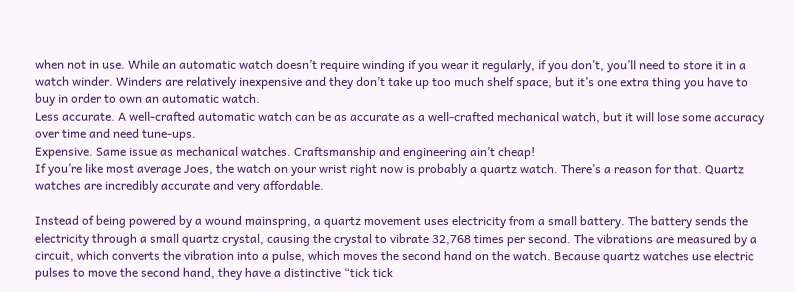when not in use. While an automatic watch doesn’t require winding if you wear it regularly, if you don’t, you’ll need to store it in a watch winder. Winders are relatively inexpensive and they don’t take up too much shelf space, but it’s one extra thing you have to buy in order to own an automatic watch.
Less accurate. A well-crafted automatic watch can be as accurate as a well-crafted mechanical watch, but it will lose some accuracy over time and need tune-ups.
Expensive. Same issue as mechanical watches. Craftsmanship and engineering ain’t cheap!
If you’re like most average Joes, the watch on your wrist right now is probably a quartz watch. There’s a reason for that. Quartz watches are incredibly accurate and very affordable.

Instead of being powered by a wound mainspring, a quartz movement uses electricity from a small battery. The battery sends the electricity through a small quartz crystal, causing the crystal to vibrate 32,768 times per second. The vibrations are measured by a circuit, which converts the vibration into a pulse, which moves the second hand on the watch. Because quartz watches use electric pulses to move the second hand, they have a distinctive “tick tick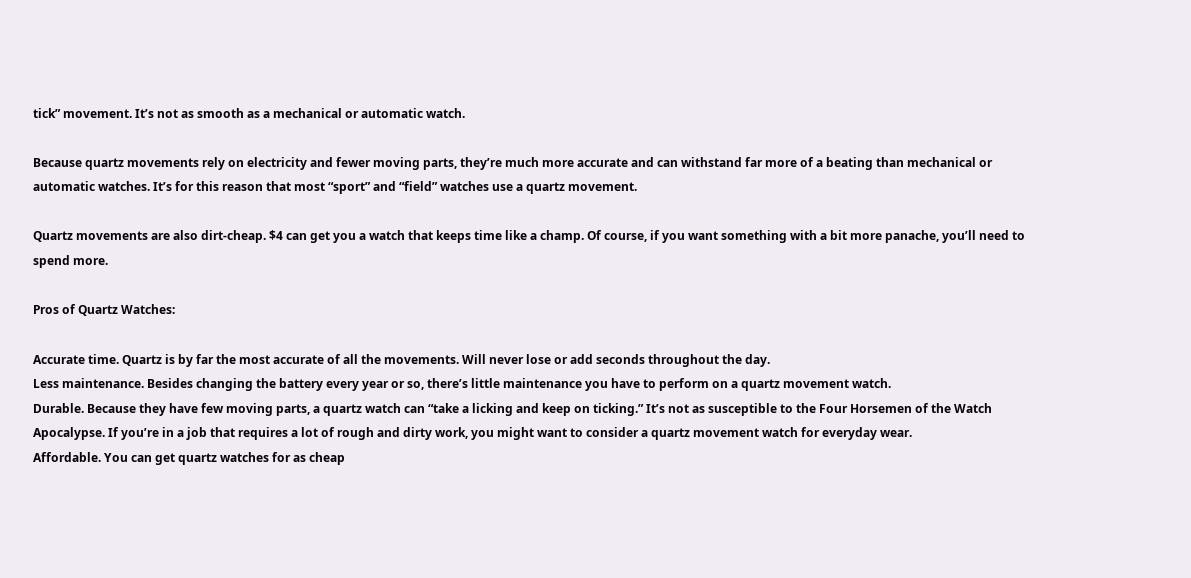tick” movement. It’s not as smooth as a mechanical or automatic watch.

Because quartz movements rely on electricity and fewer moving parts, they’re much more accurate and can withstand far more of a beating than mechanical or automatic watches. It’s for this reason that most “sport” and “field” watches use a quartz movement.

Quartz movements are also dirt-cheap. $4 can get you a watch that keeps time like a champ. Of course, if you want something with a bit more panache, you’ll need to spend more.

Pros of Quartz Watches:

Accurate time. Quartz is by far the most accurate of all the movements. Will never lose or add seconds throughout the day.
Less maintenance. Besides changing the battery every year or so, there’s little maintenance you have to perform on a quartz movement watch.
Durable. Because they have few moving parts, a quartz watch can “take a licking and keep on ticking.” It’s not as susceptible to the Four Horsemen of the Watch Apocalypse. If you’re in a job that requires a lot of rough and dirty work, you might want to consider a quartz movement watch for everyday wear.
Affordable. You can get quartz watches for as cheap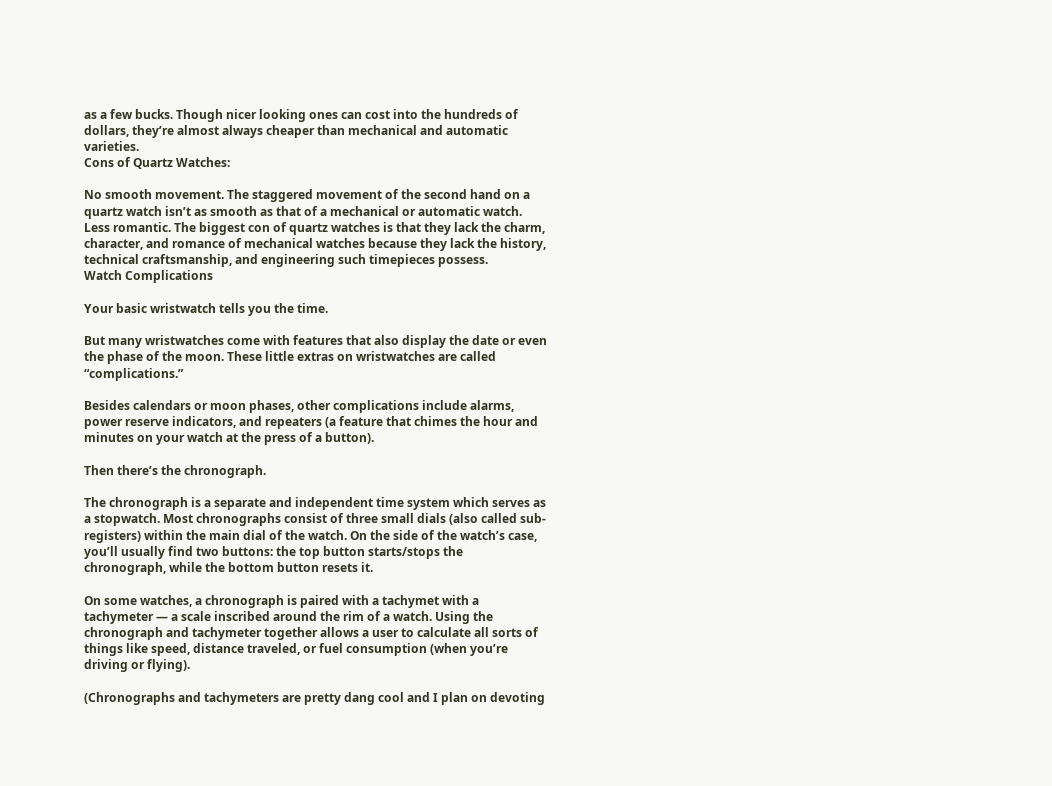as a few bucks. Though nicer looking ones can cost into the hundreds of dollars, they’re almost always cheaper than mechanical and automatic varieties.
Cons of Quartz Watches:

No smooth movement. The staggered movement of the second hand on a quartz watch isn’t as smooth as that of a mechanical or automatic watch.
Less romantic. The biggest con of quartz watches is that they lack the charm, character, and romance of mechanical watches because they lack the history, technical craftsmanship, and engineering such timepieces possess.
Watch Complications

Your basic wristwatch tells you the time.

But many wristwatches come with features that also display the date or even the phase of the moon. These little extras on wristwatches are called “complications.”

Besides calendars or moon phases, other complications include alarms, power reserve indicators, and repeaters (a feature that chimes the hour and minutes on your watch at the press of a button).

Then there’s the chronograph.

The chronograph is a separate and independent time system which serves as a stopwatch. Most chronographs consist of three small dials (also called sub-registers) within the main dial of the watch. On the side of the watch’s case, you’ll usually find two buttons: the top button starts/stops the chronograph, while the bottom button resets it.

On some watches, a chronograph is paired with a tachymet with a tachymeter — a scale inscribed around the rim of a watch. Using the chronograph and tachymeter together allows a user to calculate all sorts of things like speed, distance traveled, or fuel consumption (when you’re driving or flying).

(Chronographs and tachymeters are pretty dang cool and I plan on devoting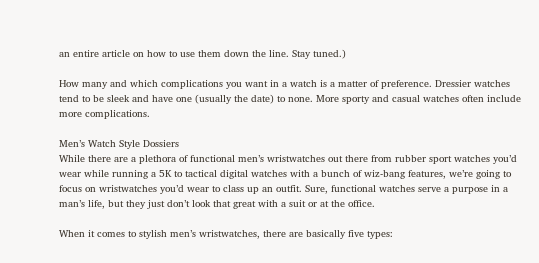an entire article on how to use them down the line. Stay tuned.)

How many and which complications you want in a watch is a matter of preference. Dressier watches tend to be sleek and have one (usually the date) to none. More sporty and casual watches often include more complications.

Men’s Watch Style Dossiers
While there are a plethora of functional men’s wristwatches out there from rubber sport watches you’d wear while running a 5K to tactical digital watches with a bunch of wiz-bang features, we’re going to focus on wristwatches you’d wear to class up an outfit. Sure, functional watches serve a purpose in a man’s life, but they just don’t look that great with a suit or at the office.

When it comes to stylish men’s wristwatches, there are basically five types: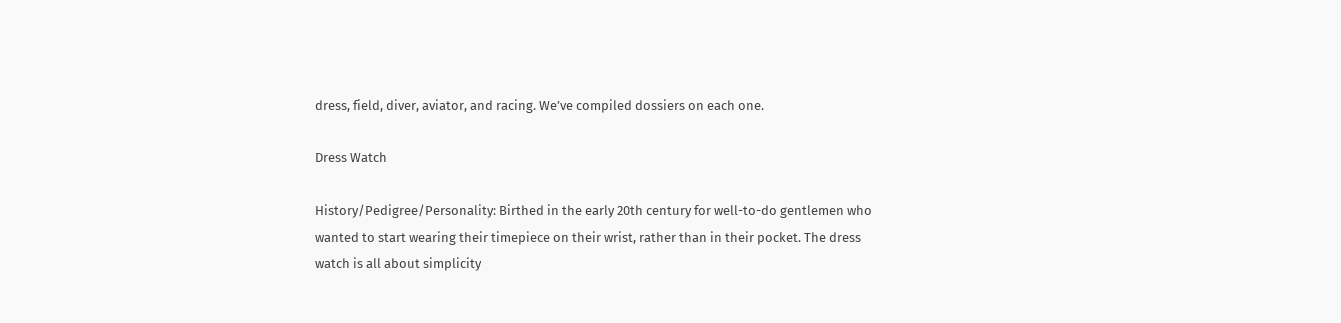dress, field, diver, aviator, and racing. We’ve compiled dossiers on each one.

Dress Watch

History/Pedigree/Personality: Birthed in the early 20th century for well-to-do gentlemen who wanted to start wearing their timepiece on their wrist, rather than in their pocket. The dress watch is all about simplicity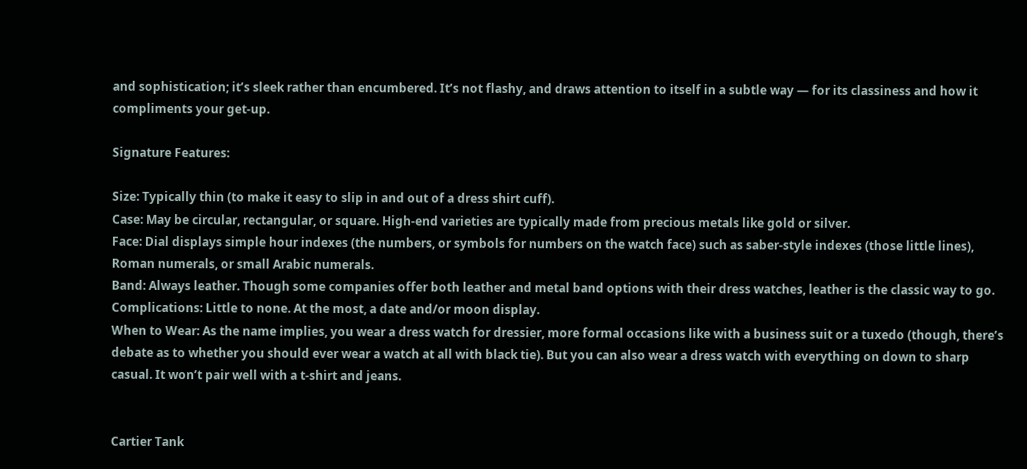and sophistication; it’s sleek rather than encumbered. It’s not flashy, and draws attention to itself in a subtle way — for its classiness and how it compliments your get-up.

Signature Features:

Size: Typically thin (to make it easy to slip in and out of a dress shirt cuff).
Case: May be circular, rectangular, or square. High-end varieties are typically made from precious metals like gold or silver.
Face: Dial displays simple hour indexes (the numbers, or symbols for numbers on the watch face) such as saber-style indexes (those little lines), Roman numerals, or small Arabic numerals.
Band: Always leather. Though some companies offer both leather and metal band options with their dress watches, leather is the classic way to go.
Complications: Little to none. At the most, a date and/or moon display.
When to Wear: As the name implies, you wear a dress watch for dressier, more formal occasions like with a business suit or a tuxedo (though, there’s debate as to whether you should ever wear a watch at all with black tie). But you can also wear a dress watch with everything on down to sharp casual. It won’t pair well with a t-shirt and jeans.


Cartier Tank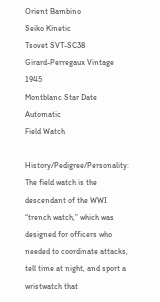Orient Bambino
Seiko Kinetic
Tsovet SVT-SC38
Girard-Perregaux Vintage 1945
Montblanc Star Date Automatic
Field Watch

History/Pedigree/Personality: The field watch is the descendant of the WWI “trench watch,” which was designed for officers who needed to coordinate attacks, tell time at night, and sport a wristwatch that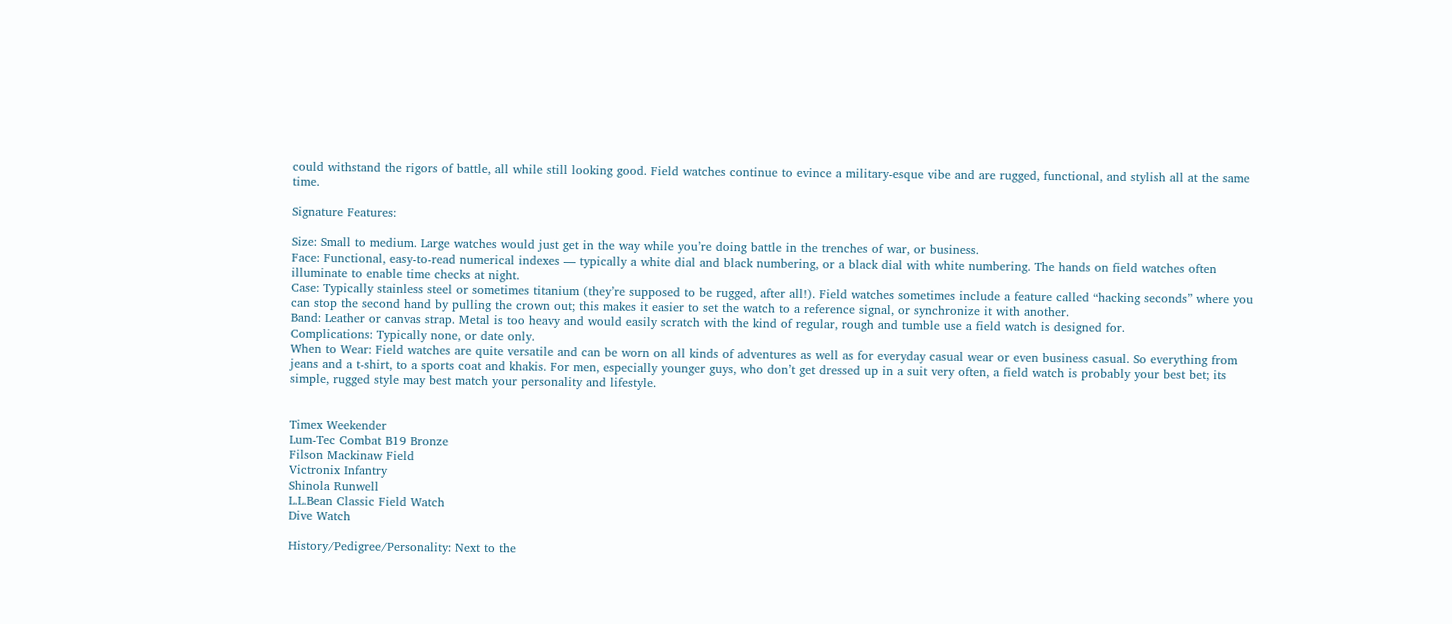could withstand the rigors of battle, all while still looking good. Field watches continue to evince a military-esque vibe and are rugged, functional, and stylish all at the same time.

Signature Features:

Size: Small to medium. Large watches would just get in the way while you’re doing battle in the trenches of war, or business.
Face: Functional, easy-to-read numerical indexes — typically a white dial and black numbering, or a black dial with white numbering. The hands on field watches often illuminate to enable time checks at night.
Case: Typically stainless steel or sometimes titanium (they’re supposed to be rugged, after all!). Field watches sometimes include a feature called “hacking seconds” where you can stop the second hand by pulling the crown out; this makes it easier to set the watch to a reference signal, or synchronize it with another.
Band: Leather or canvas strap. Metal is too heavy and would easily scratch with the kind of regular, rough and tumble use a field watch is designed for.
Complications: Typically none, or date only.
When to Wear: Field watches are quite versatile and can be worn on all kinds of adventures as well as for everyday casual wear or even business casual. So everything from jeans and a t-shirt, to a sports coat and khakis. For men, especially younger guys, who don’t get dressed up in a suit very often, a field watch is probably your best bet; its simple, rugged style may best match your personality and lifestyle.


Timex Weekender
Lum-Tec Combat B19 Bronze
Filson Mackinaw Field
Victronix Infantry
Shinola Runwell
L.L.Bean Classic Field Watch
Dive Watch

History/Pedigree/Personality: Next to the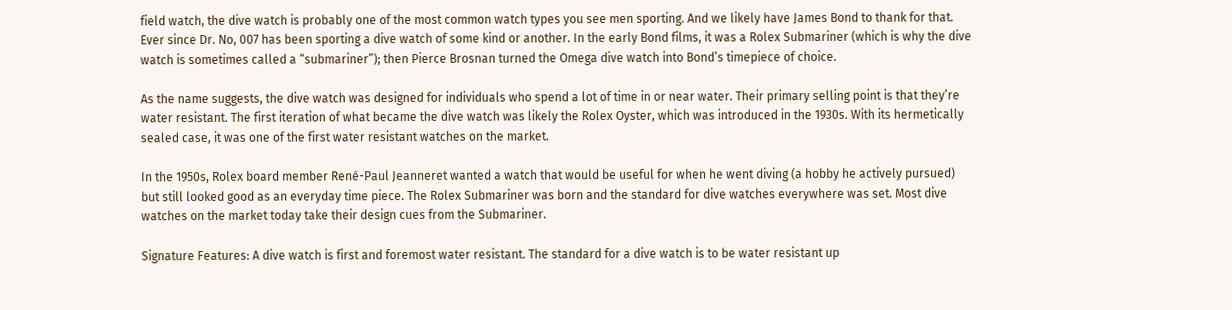field watch, the dive watch is probably one of the most common watch types you see men sporting. And we likely have James Bond to thank for that. Ever since Dr. No, 007 has been sporting a dive watch of some kind or another. In the early Bond films, it was a Rolex Submariner (which is why the dive watch is sometimes called a “submariner”); then Pierce Brosnan turned the Omega dive watch into Bond’s timepiece of choice.

As the name suggests, the dive watch was designed for individuals who spend a lot of time in or near water. Their primary selling point is that they’re water resistant. The first iteration of what became the dive watch was likely the Rolex Oyster, which was introduced in the 1930s. With its hermetically sealed case, it was one of the first water resistant watches on the market.

In the 1950s, Rolex board member René-Paul Jeanneret wanted a watch that would be useful for when he went diving (a hobby he actively pursued) but still looked good as an everyday time piece. The Rolex Submariner was born and the standard for dive watches everywhere was set. Most dive watches on the market today take their design cues from the Submariner.

Signature Features: A dive watch is first and foremost water resistant. The standard for a dive watch is to be water resistant up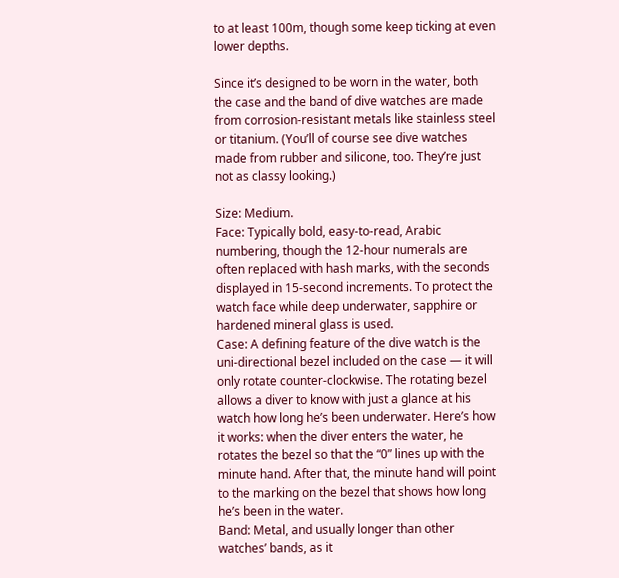to at least 100m, though some keep ticking at even lower depths.

Since it’s designed to be worn in the water, both the case and the band of dive watches are made from corrosion-resistant metals like stainless steel or titanium. (You’ll of course see dive watches made from rubber and silicone, too. They’re just not as classy looking.)

Size: Medium.
Face: Typically bold, easy-to-read, Arabic numbering, though the 12-hour numerals are often replaced with hash marks, with the seconds displayed in 15-second increments. To protect the watch face while deep underwater, sapphire or hardened mineral glass is used.
Case: A defining feature of the dive watch is the uni-directional bezel included on the case — it will only rotate counter-clockwise. The rotating bezel allows a diver to know with just a glance at his watch how long he’s been underwater. Here’s how it works: when the diver enters the water, he rotates the bezel so that the “0” lines up with the minute hand. After that, the minute hand will point to the marking on the bezel that shows how long he’s been in the water.
Band: Metal, and usually longer than other watches’ bands, as it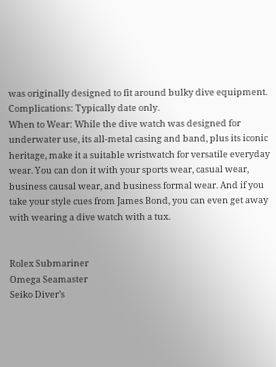was originally designed to fit around bulky dive equipment.
Complications: Typically date only.
When to Wear: While the dive watch was designed for underwater use, its all-metal casing and band, plus its iconic heritage, make it a suitable wristwatch for versatile everyday wear. You can don it with your sports wear, casual wear, business causal wear, and business formal wear. And if you take your style cues from James Bond, you can even get away with wearing a dive watch with a tux.


Rolex Submariner
Omega Seamaster
Seiko Diver’s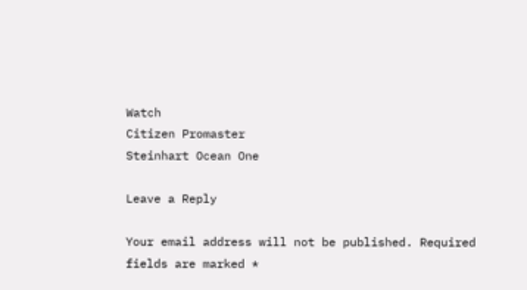Watch
Citizen Promaster
Steinhart Ocean One

Leave a Reply

Your email address will not be published. Required fields are marked *